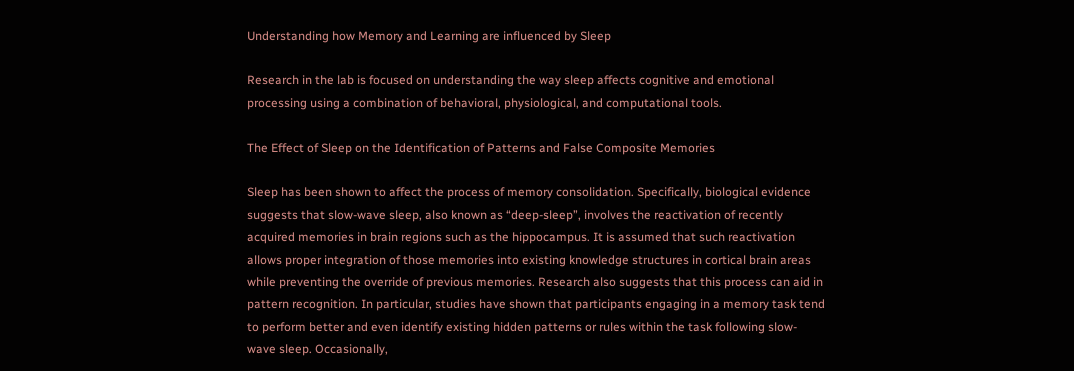Understanding how Memory and Learning are influenced by Sleep

Research in the lab is focused on understanding the way sleep affects cognitive and emotional processing using a combination of behavioral, physiological, and computational tools.

The Effect of Sleep on the Identification of Patterns and False Composite Memories

Sleep has been shown to affect the process of memory consolidation. Specifically, biological evidence suggests that slow-wave sleep, also known as “deep-sleep”, involves the reactivation of recently acquired memories in brain regions such as the hippocampus. It is assumed that such reactivation allows proper integration of those memories into existing knowledge structures in cortical brain areas while preventing the override of previous memories. Research also suggests that this process can aid in pattern recognition. In particular, studies have shown that participants engaging in a memory task tend to perform better and even identify existing hidden patterns or rules within the task following slow-wave sleep. Occasionally,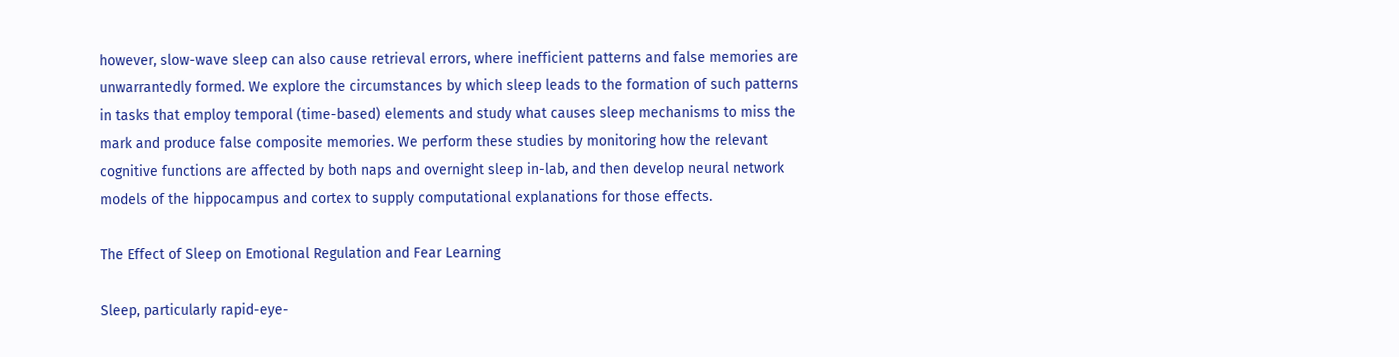however, slow-wave sleep can also cause retrieval errors, where inefficient patterns and false memories are unwarrantedly formed. We explore the circumstances by which sleep leads to the formation of such patterns in tasks that employ temporal (time-based) elements and study what causes sleep mechanisms to miss the mark and produce false composite memories. We perform these studies by monitoring how the relevant cognitive functions are affected by both naps and overnight sleep in-lab, and then develop neural network models of the hippocampus and cortex to supply computational explanations for those effects.

The Effect of Sleep on Emotional Regulation and Fear Learning

Sleep, particularly rapid-eye-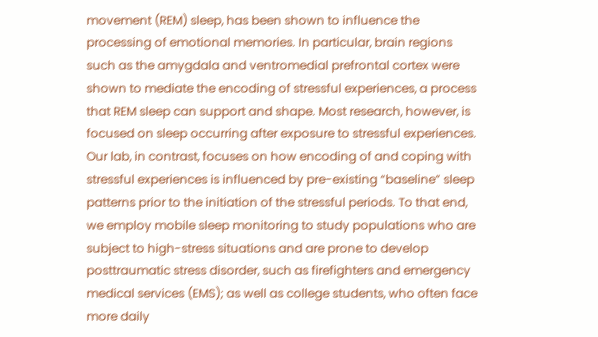movement (REM) sleep, has been shown to influence the processing of emotional memories. In particular, brain regions such as the amygdala and ventromedial prefrontal cortex were shown to mediate the encoding of stressful experiences, a process that REM sleep can support and shape. Most research, however, is focused on sleep occurring after exposure to stressful experiences. Our lab, in contrast, focuses on how encoding of and coping with stressful experiences is influenced by pre-existing “baseline” sleep patterns prior to the initiation of the stressful periods. To that end, we employ mobile sleep monitoring to study populations who are subject to high-stress situations and are prone to develop posttraumatic stress disorder, such as firefighters and emergency medical services (EMS); as well as college students, who often face more daily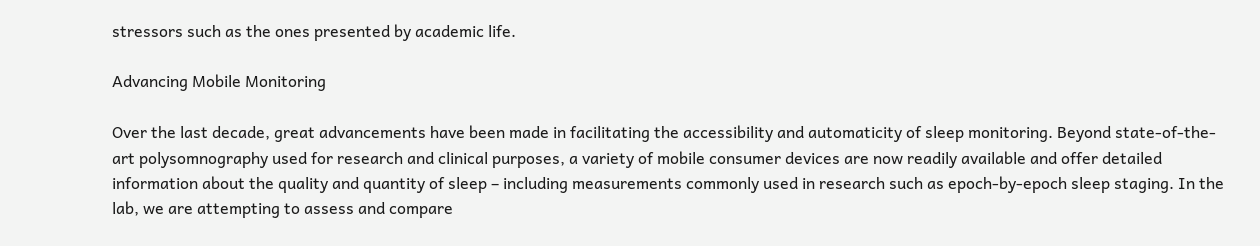stressors such as the ones presented by academic life.

Advancing Mobile Monitoring

Over the last decade, great advancements have been made in facilitating the accessibility and automaticity of sleep monitoring. Beyond state-of-the-art polysomnography used for research and clinical purposes, a variety of mobile consumer devices are now readily available and offer detailed information about the quality and quantity of sleep – including measurements commonly used in research such as epoch-by-epoch sleep staging. In the lab, we are attempting to assess and compare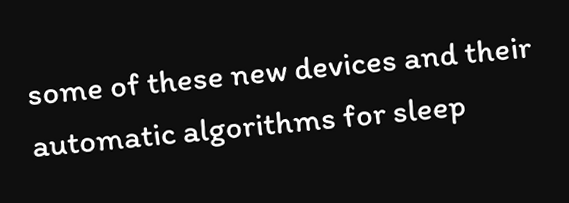some of these new devices and their automatic algorithms for sleep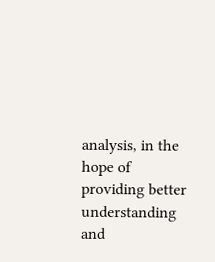analysis, in the hope of providing better understanding and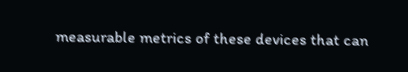measurable metrics of these devices that can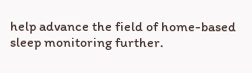help advance the field of home-based sleep monitoring further.